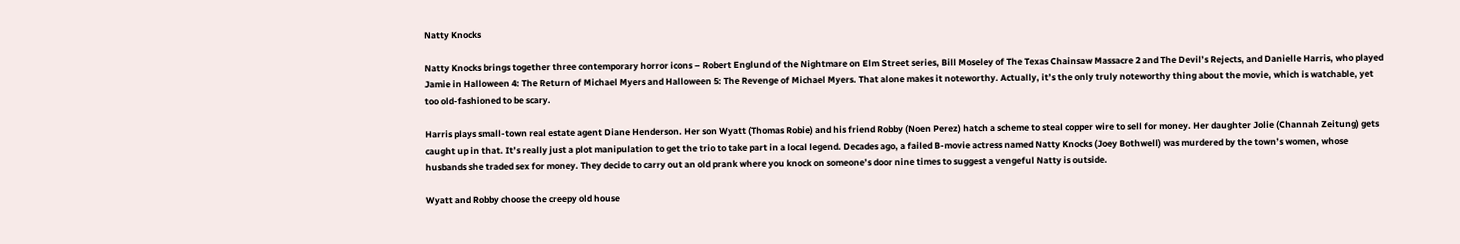Natty Knocks

Natty Knocks brings together three contemporary horror icons – Robert Englund of the Nightmare on Elm Street series, Bill Moseley of The Texas Chainsaw Massacre 2 and The Devil’s Rejects, and Danielle Harris, who played Jamie in Halloween 4: The Return of Michael Myers and Halloween 5: The Revenge of Michael Myers. That alone makes it noteworthy. Actually, it’s the only truly noteworthy thing about the movie, which is watchable, yet too old-fashioned to be scary.

Harris plays small-town real estate agent Diane Henderson. Her son Wyatt (Thomas Robie) and his friend Robby (Noen Perez) hatch a scheme to steal copper wire to sell for money. Her daughter Jolie (Channah Zeitung) gets caught up in that. It’s really just a plot manipulation to get the trio to take part in a local legend. Decades ago, a failed B-movie actress named Natty Knocks (Joey Bothwell) was murdered by the town’s women, whose husbands she traded sex for money. They decide to carry out an old prank where you knock on someone’s door nine times to suggest a vengeful Natty is outside.

Wyatt and Robby choose the creepy old house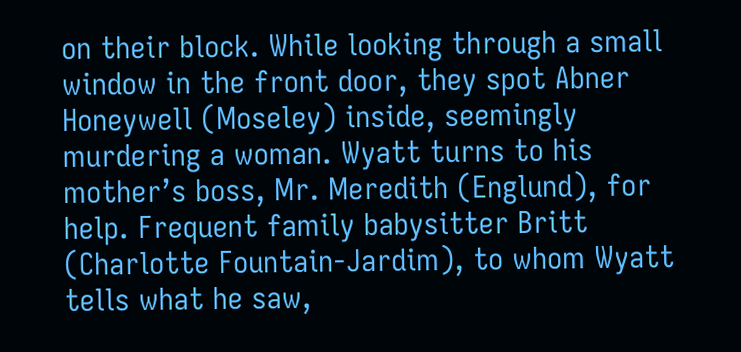on their block. While looking through a small window in the front door, they spot Abner Honeywell (Moseley) inside, seemingly murdering a woman. Wyatt turns to his mother’s boss, Mr. Meredith (Englund), for help. Frequent family babysitter Britt (Charlotte Fountain-Jardim), to whom Wyatt tells what he saw,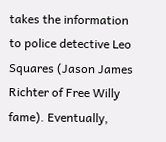takes the information to police detective Leo Squares (Jason James Richter of Free Willy fame). Eventually,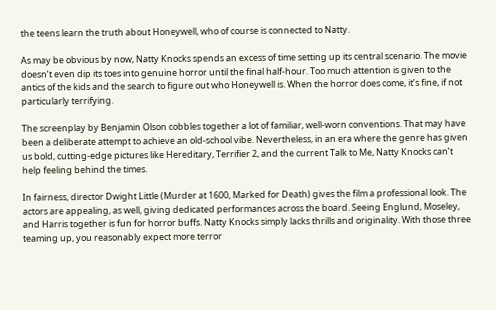the teens learn the truth about Honeywell, who of course is connected to Natty.

As may be obvious by now, Natty Knocks spends an excess of time setting up its central scenario. The movie doesn’t even dip its toes into genuine horror until the final half-hour. Too much attention is given to the antics of the kids and the search to figure out who Honeywell is. When the horror does come, it’s fine, if not particularly terrifying.

The screenplay by Benjamin Olson cobbles together a lot of familiar, well-worn conventions. That may have been a deliberate attempt to achieve an old-school vibe. Nevertheless, in an era where the genre has given us bold, cutting-edge pictures like Hereditary, Terrifier 2, and the current Talk to Me, Natty Knocks can’t help feeling behind the times.

In fairness, director Dwight Little (Murder at 1600, Marked for Death) gives the film a professional look. The actors are appealing, as well, giving dedicated performances across the board. Seeing Englund, Moseley, and Harris together is fun for horror buffs. Natty Knocks simply lacks thrills and originality. With those three teaming up, you reasonably expect more terror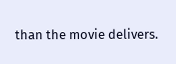than the movie delivers.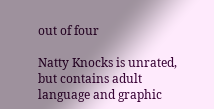out of four

Natty Knocks is unrated, but contains adult language and graphic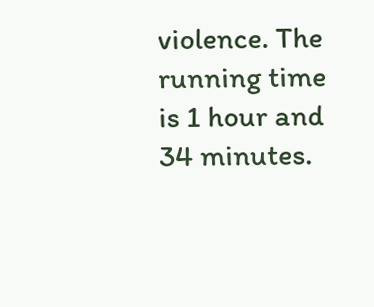violence. The running time is 1 hour and 34 minutes.